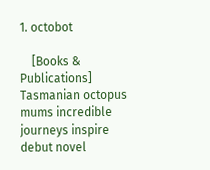1. octobot

    [Books & Publications] Tasmanian octopus mums incredible journeys inspire debut novel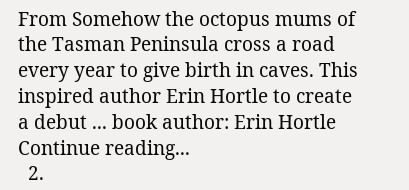From Somehow the octopus mums of the Tasman Peninsula cross a road every year to give birth in caves. This inspired author Erin Hortle to create a debut ... book author: Erin Hortle Continue reading...
  2.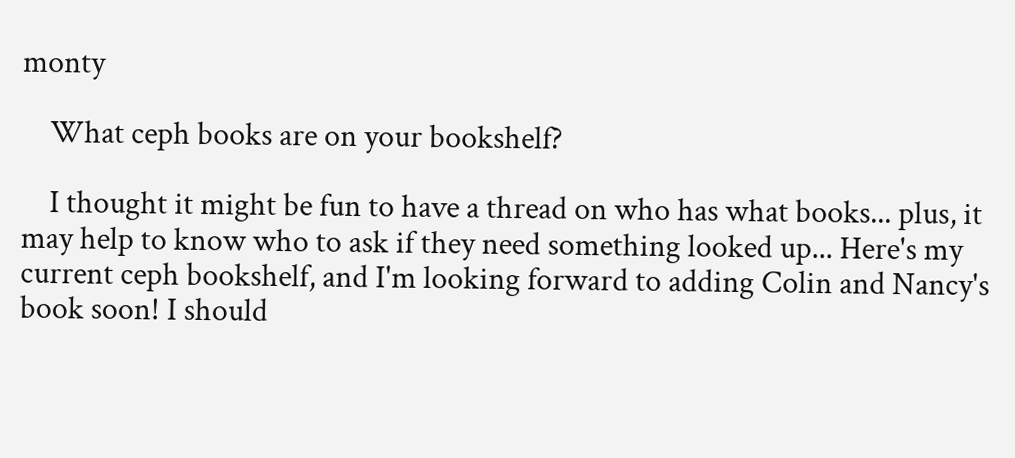monty

    What ceph books are on your bookshelf?

    I thought it might be fun to have a thread on who has what books... plus, it may help to know who to ask if they need something looked up... Here's my current ceph bookshelf, and I'm looking forward to adding Colin and Nancy's book soon! I should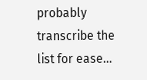probably transcribe the list for ease...